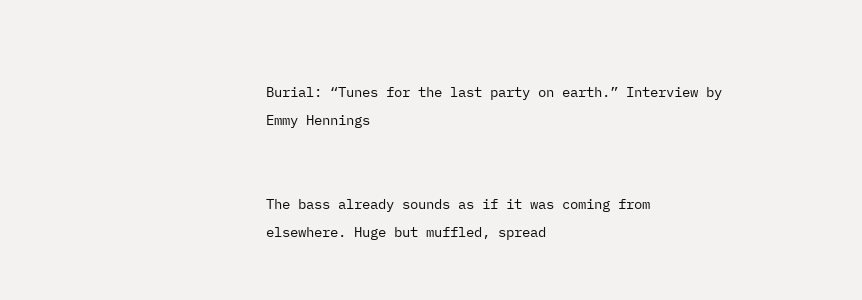Burial: “Tunes for the last party on earth.” Interview by Emmy Hennings


The bass already sounds as if it was coming from elsewhere. Huge but muffled, spread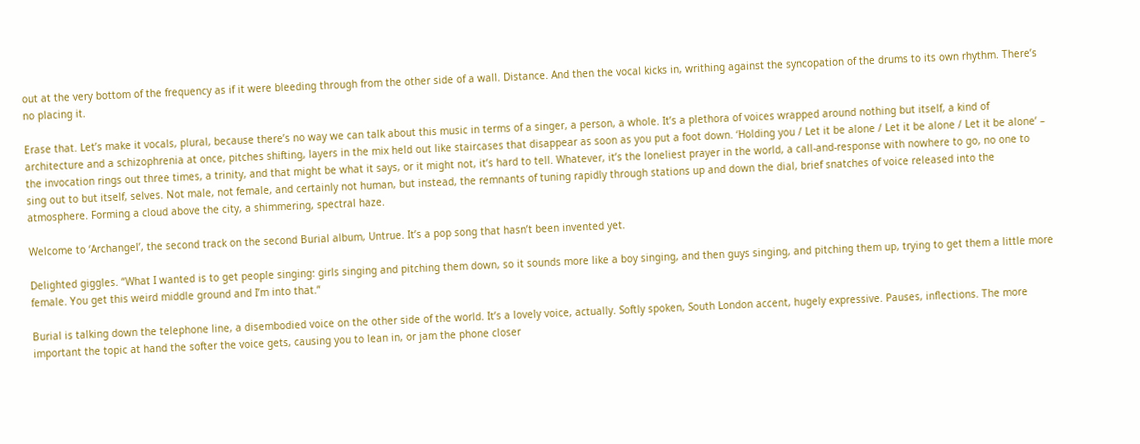out at the very bottom of the frequency as if it were bleeding through from the other side of a wall. Distance. And then the vocal kicks in, writhing against the syncopation of the drums to its own rhythm. There’s no placing it.

Erase that. Let’s make it vocals, plural, because there’s no way we can talk about this music in terms of a singer, a person, a whole. It’s a plethora of voices wrapped around nothing but itself, a kind of architecture and a schizophrenia at once, pitches shifting, layers in the mix held out like staircases that disappear as soon as you put a foot down. ‘Holding you / Let it be alone / Let it be alone / Let it be alone’ – the invocation rings out three times, a trinity, and that might be what it says, or it might not, it’s hard to tell. Whatever, it’s the loneliest prayer in the world, a call-and-response with nowhere to go, no one to sing out to but itself, selves. Not male, not female, and certainly not human, but instead, the remnants of tuning rapidly through stations up and down the dial, brief snatches of voice released into the atmosphere. Forming a cloud above the city, a shimmering, spectral haze.

Welcome to ‘Archangel’, the second track on the second Burial album, Untrue. It’s a pop song that hasn’t been invented yet.

Delighted giggles. “What I wanted is to get people singing: girls singing and pitching them down, so it sounds more like a boy singing, and then guys singing, and pitching them up, trying to get them a little more female. You get this weird middle ground and I’m into that.”

Burial is talking down the telephone line, a disembodied voice on the other side of the world. It’s a lovely voice, actually. Softly spoken, South London accent, hugely expressive. Pauses, inflections. The more important the topic at hand the softer the voice gets, causing you to lean in, or jam the phone closer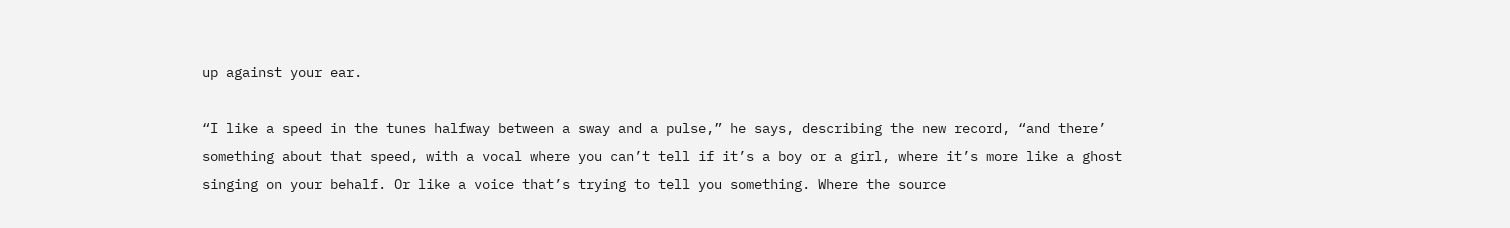up against your ear.

“I like a speed in the tunes halfway between a sway and a pulse,” he says, describing the new record, “and there’ something about that speed, with a vocal where you can’t tell if it’s a boy or a girl, where it’s more like a ghost singing on your behalf. Or like a voice that’s trying to tell you something. Where the source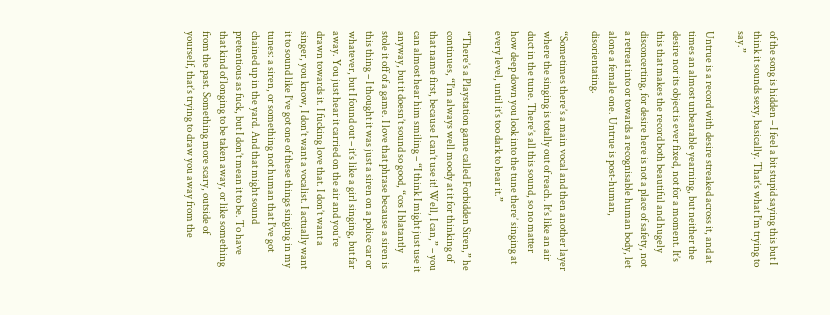of the song is hidden – I feel a bit stupid saying this but I think it sounds sexy, basically. That’s what I’m trying to say.”

Untrue is a record with desire streaked across it, and at times an almost unbearable yearning, but neither the desire nor its object is ever fixed, not for a moment. It’s this that makes the record both beautiful and hugely disconcerting, for desire here is not a place of safety, not a retreat into or towards a recognisable human body, let alone a female one. Untrue is post-human, disorientating.

“Sometimes there’s a main vocal and then another layer where the singing is totally out of reach. It’s like an air duct in the tune. There’s all this sound, so no matter how deep down you look into the tune there’ singing at every level, until it’s too dark to hear it.”

“There’s a Playstation game called Forbidden Siren,” he continues, “I’m always well moody at it for thinking of that name first, because I can’t use it! Well, I can,” – you can almost hear him smiling – “I think I might just use it anyway, but it doesn’t sound so good, “cos I blatantly stole it off of a game. I love that phrase because a siren is this thing – I thought it was just a siren on a police car or whatever, but I found out – it’s like a girl singing, but far away. You just hear it carried on the air and you’re drawn towards it. I fucking love that. I don’t want a singer, you know, I don’t want a vocalist. I actually want it to sound like I’ve got one of these things singing in my tunes: a siren, or something not human that I’ve got chained up in the yard. And that might sound pretentious as fuck, but I don’t mean it to be. To have that kind of longing to be taken away, or like something from the past. Something more scary, outside of yourself, that’s trying to draw you away from the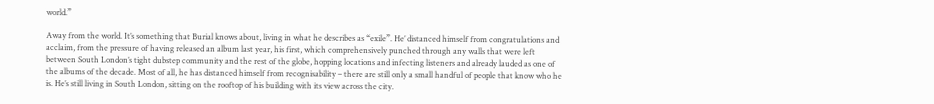world.”

Away from the world. It’s something that Burial knows about, living in what he describes as “exile”. He’ distanced himself from congratulations and acclaim, from the pressure of having released an album last year, his first, which comprehensively punched through any walls that were left between South London’s tight dubstep community and the rest of the globe, hopping locations and infecting listeners and already lauded as one of the albums of the decade. Most of all, he has distanced himself from recognisability – there are still only a small handful of people that know who he is. He’s still living in South London, sitting on the rooftop of his building with its view across the city.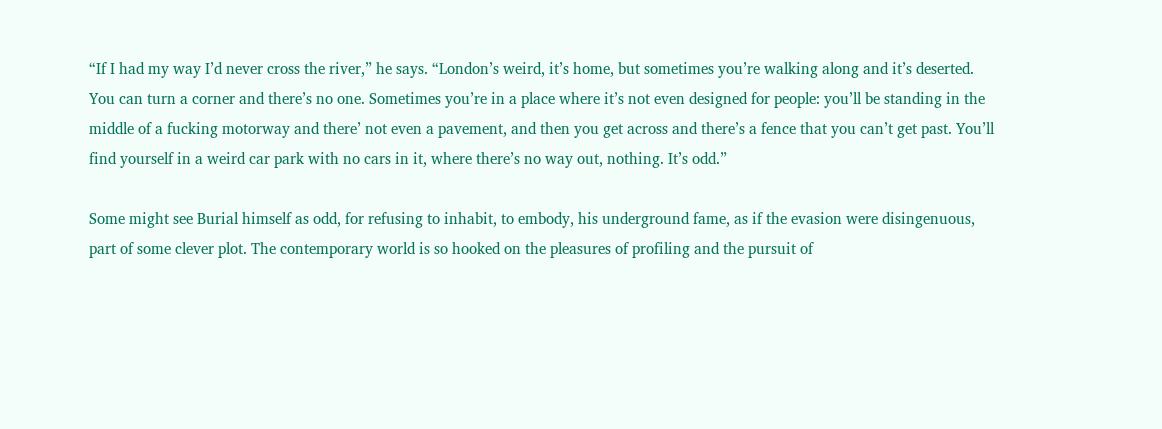“If I had my way I’d never cross the river,” he says. “London’s weird, it’s home, but sometimes you’re walking along and it’s deserted. You can turn a corner and there’s no one. Sometimes you’re in a place where it’s not even designed for people: you’ll be standing in the middle of a fucking motorway and there’ not even a pavement, and then you get across and there’s a fence that you can’t get past. You’ll find yourself in a weird car park with no cars in it, where there’s no way out, nothing. It’s odd.”

Some might see Burial himself as odd, for refusing to inhabit, to embody, his underground fame, as if the evasion were disingenuous, part of some clever plot. The contemporary world is so hooked on the pleasures of profiling and the pursuit of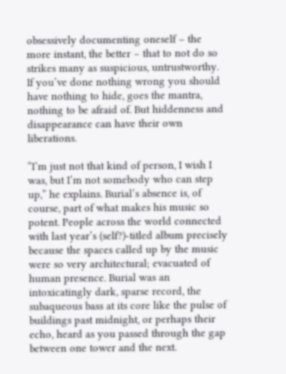obsessively documenting oneself – the more instant, the better – that to not do so strikes many as suspicious, untrustworthy. If you’ve done nothing wrong you should have nothing to hide, goes the mantra, nothing to be afraid of. But hiddenness and disappearance can have their own liberations.

“I’m just not that kind of person, I wish I was, but I’m not somebody who can step up,” he explains. Burial’s absence is, of course, part of what makes his music so potent. People across the world connected with last year’s (self?)-titled album precisely because the spaces called up by the music were so very architectural; evacuated of human presence. Burial was an intoxicatingly dark, sparse record, the subaqueous bass at its core like the pulse of buildings past midnight, or perhaps their echo, heard as you passed through the gap between one tower and the next.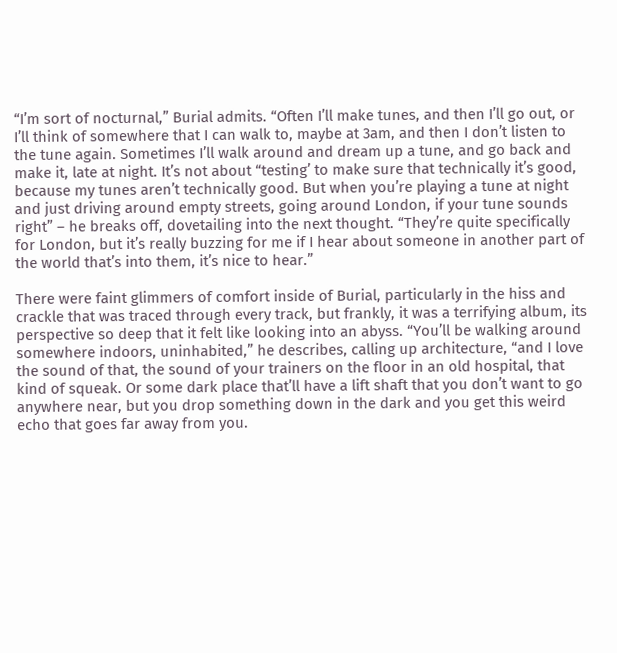“I’m sort of nocturnal,” Burial admits. “Often I’ll make tunes, and then I’ll go out, or I’ll think of somewhere that I can walk to, maybe at 3am, and then I don’t listen to the tune again. Sometimes I’ll walk around and dream up a tune, and go back and make it, late at night. It’s not about “testing’ to make sure that technically it’s good, because my tunes aren’t technically good. But when you’re playing a tune at night and just driving around empty streets, going around London, if your tune sounds right” – he breaks off, dovetailing into the next thought. “They’re quite specifically for London, but it’s really buzzing for me if I hear about someone in another part of the world that’s into them, it’s nice to hear.”

There were faint glimmers of comfort inside of Burial, particularly in the hiss and crackle that was traced through every track, but frankly, it was a terrifying album, its perspective so deep that it felt like looking into an abyss. “You’ll be walking around somewhere indoors, uninhabited,” he describes, calling up architecture, “and I love the sound of that, the sound of your trainers on the floor in an old hospital, that kind of squeak. Or some dark place that’ll have a lift shaft that you don’t want to go anywhere near, but you drop something down in the dark and you get this weird echo that goes far away from you.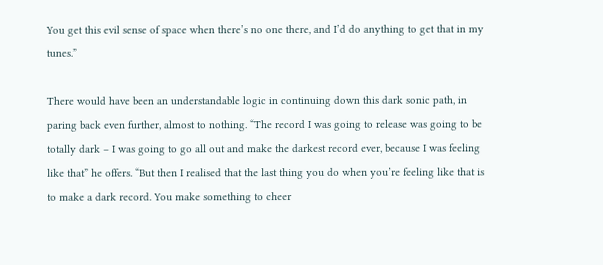You get this evil sense of space when there’s no one there, and I’d do anything to get that in my tunes.”

There would have been an understandable logic in continuing down this dark sonic path, in paring back even further, almost to nothing. “The record I was going to release was going to be totally dark – I was going to go all out and make the darkest record ever, because I was feeling like that” he offers. “But then I realised that the last thing you do when you’re feeling like that is to make a dark record. You make something to cheer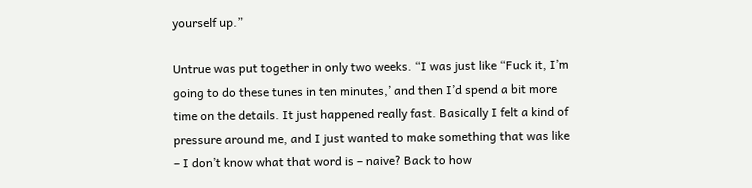yourself up.”

Untrue was put together in only two weeks. “I was just like “Fuck it, I’m going to do these tunes in ten minutes,’ and then I’d spend a bit more time on the details. It just happened really fast. Basically I felt a kind of pressure around me, and I just wanted to make something that was like – I don’t know what that word is – naive? Back to how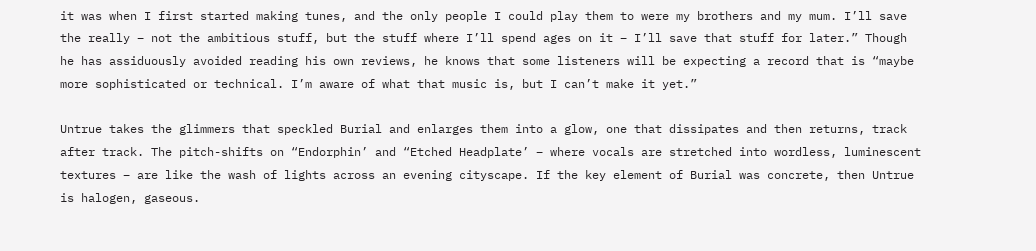it was when I first started making tunes, and the only people I could play them to were my brothers and my mum. I’ll save the really – not the ambitious stuff, but the stuff where I’ll spend ages on it – I’ll save that stuff for later.” Though he has assiduously avoided reading his own reviews, he knows that some listeners will be expecting a record that is “maybe more sophisticated or technical. I’m aware of what that music is, but I can’t make it yet.”

Untrue takes the glimmers that speckled Burial and enlarges them into a glow, one that dissipates and then returns, track after track. The pitch-shifts on “Endorphin’ and “Etched Headplate’ – where vocals are stretched into wordless, luminescent textures – are like the wash of lights across an evening cityscape. If the key element of Burial was concrete, then Untrue is halogen, gaseous.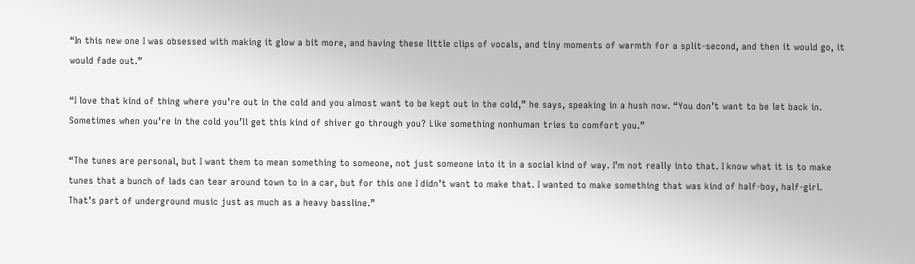“In this new one I was obsessed with making it glow a bit more, and having these little clips of vocals, and tiny moments of warmth for a split-second, and then it would go, it would fade out.”

“I love that kind of thing where you’re out in the cold and you almost want to be kept out in the cold,” he says, speaking in a hush now. “You don’t want to be let back in. Sometimes when you’re in the cold you’ll get this kind of shiver go through you? Like something nonhuman tries to comfort you.”

“The tunes are personal, but I want them to mean something to someone, not just someone into it in a social kind of way. I’m not really into that. I know what it is to make tunes that a bunch of lads can tear around town to in a car, but for this one I didn’t want to make that. I wanted to make something that was kind of half-boy, half-girl. That’s part of underground music just as much as a heavy bassline.”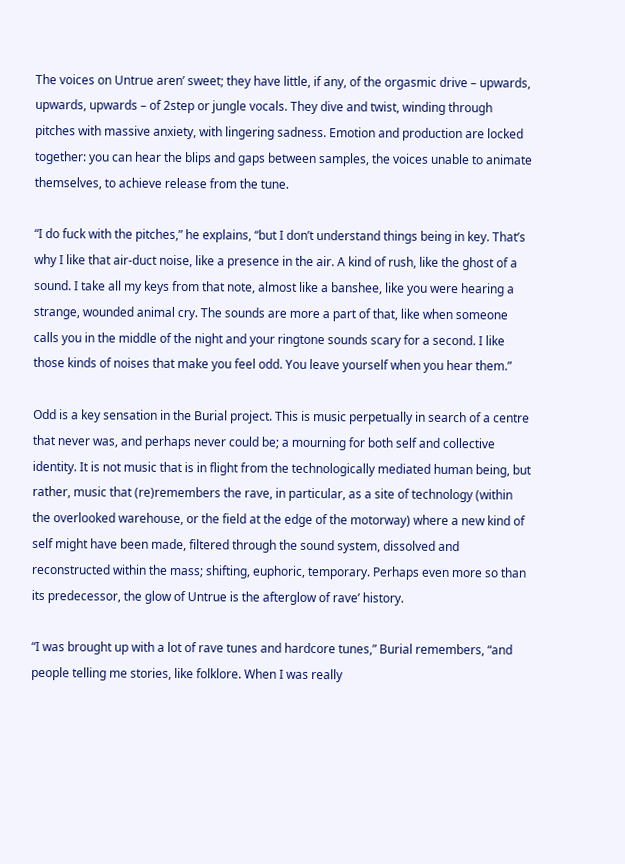The voices on Untrue aren’ sweet; they have little, if any, of the orgasmic drive – upwards, upwards, upwards – of 2step or jungle vocals. They dive and twist, winding through pitches with massive anxiety, with lingering sadness. Emotion and production are locked together: you can hear the blips and gaps between samples, the voices unable to animate themselves, to achieve release from the tune.

“I do fuck with the pitches,” he explains, “but I don’t understand things being in key. That’s why I like that air-duct noise, like a presence in the air. A kind of rush, like the ghost of a sound. I take all my keys from that note, almost like a banshee, like you were hearing a strange, wounded animal cry. The sounds are more a part of that, like when someone calls you in the middle of the night and your ringtone sounds scary for a second. I like those kinds of noises that make you feel odd. You leave yourself when you hear them.”

Odd is a key sensation in the Burial project. This is music perpetually in search of a centre that never was, and perhaps never could be; a mourning for both self and collective identity. It is not music that is in flight from the technologically mediated human being, but rather, music that (re)remembers the rave, in particular, as a site of technology (within the overlooked warehouse, or the field at the edge of the motorway) where a new kind of self might have been made, filtered through the sound system, dissolved and reconstructed within the mass; shifting, euphoric, temporary. Perhaps even more so than its predecessor, the glow of Untrue is the afterglow of rave’ history.

“I was brought up with a lot of rave tunes and hardcore tunes,” Burial remembers, “and people telling me stories, like folklore. When I was really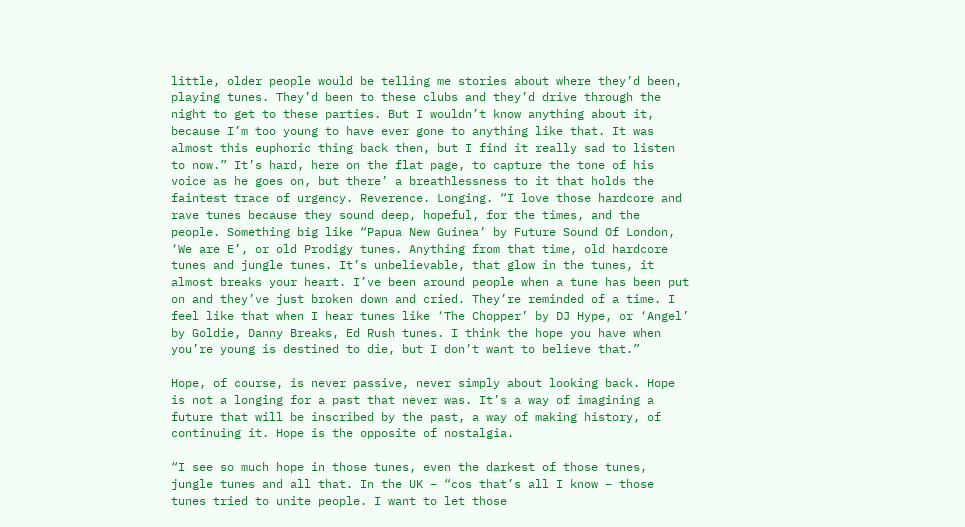little, older people would be telling me stories about where they’d been, playing tunes. They’d been to these clubs and they’d drive through the night to get to these parties. But I wouldn’t know anything about it, because I’m too young to have ever gone to anything like that. It was almost this euphoric thing back then, but I find it really sad to listen to now.” It’s hard, here on the flat page, to capture the tone of his voice as he goes on, but there’ a breathlessness to it that holds the faintest trace of urgency. Reverence. Longing. “I love those hardcore and rave tunes because they sound deep, hopeful, for the times, and the people. Something big like “Papua New Guinea’ by Future Sound Of London, ‘We are E’, or old Prodigy tunes. Anything from that time, old hardcore tunes and jungle tunes. It’s unbelievable, that glow in the tunes, it almost breaks your heart. I’ve been around people when a tune has been put on and they’ve just broken down and cried. They’re reminded of a time. I feel like that when I hear tunes like ‘The Chopper’ by DJ Hype, or ‘Angel’ by Goldie, Danny Breaks, Ed Rush tunes. I think the hope you have when you’re young is destined to die, but I don’t want to believe that.”

Hope, of course, is never passive, never simply about looking back. Hope is not a longing for a past that never was. It’s a way of imagining a future that will be inscribed by the past, a way of making history, of continuing it. Hope is the opposite of nostalgia.

“I see so much hope in those tunes, even the darkest of those tunes, jungle tunes and all that. In the UK – “cos that’s all I know – those tunes tried to unite people. I want to let those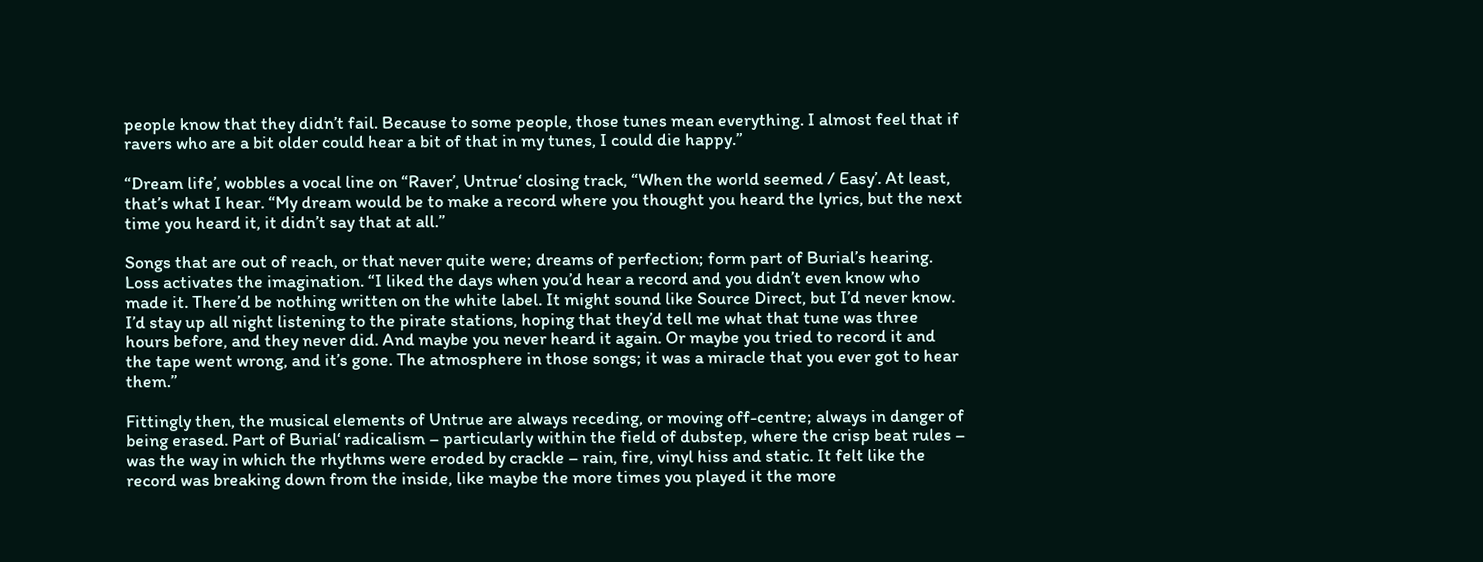people know that they didn’t fail. Because to some people, those tunes mean everything. I almost feel that if ravers who are a bit older could hear a bit of that in my tunes, I could die happy.”

“Dream life’, wobbles a vocal line on “Raver’, Untrue‘ closing track, “When the world seemed / Easy’. At least, that’s what I hear. “My dream would be to make a record where you thought you heard the lyrics, but the next time you heard it, it didn’t say that at all.”

Songs that are out of reach, or that never quite were; dreams of perfection; form part of Burial’s hearing. Loss activates the imagination. “I liked the days when you’d hear a record and you didn’t even know who made it. There’d be nothing written on the white label. It might sound like Source Direct, but I’d never know. I’d stay up all night listening to the pirate stations, hoping that they’d tell me what that tune was three hours before, and they never did. And maybe you never heard it again. Or maybe you tried to record it and the tape went wrong, and it’s gone. The atmosphere in those songs; it was a miracle that you ever got to hear them.”

Fittingly then, the musical elements of Untrue are always receding, or moving off-centre; always in danger of being erased. Part of Burial‘ radicalism – particularly within the field of dubstep, where the crisp beat rules – was the way in which the rhythms were eroded by crackle – rain, fire, vinyl hiss and static. It felt like the record was breaking down from the inside, like maybe the more times you played it the more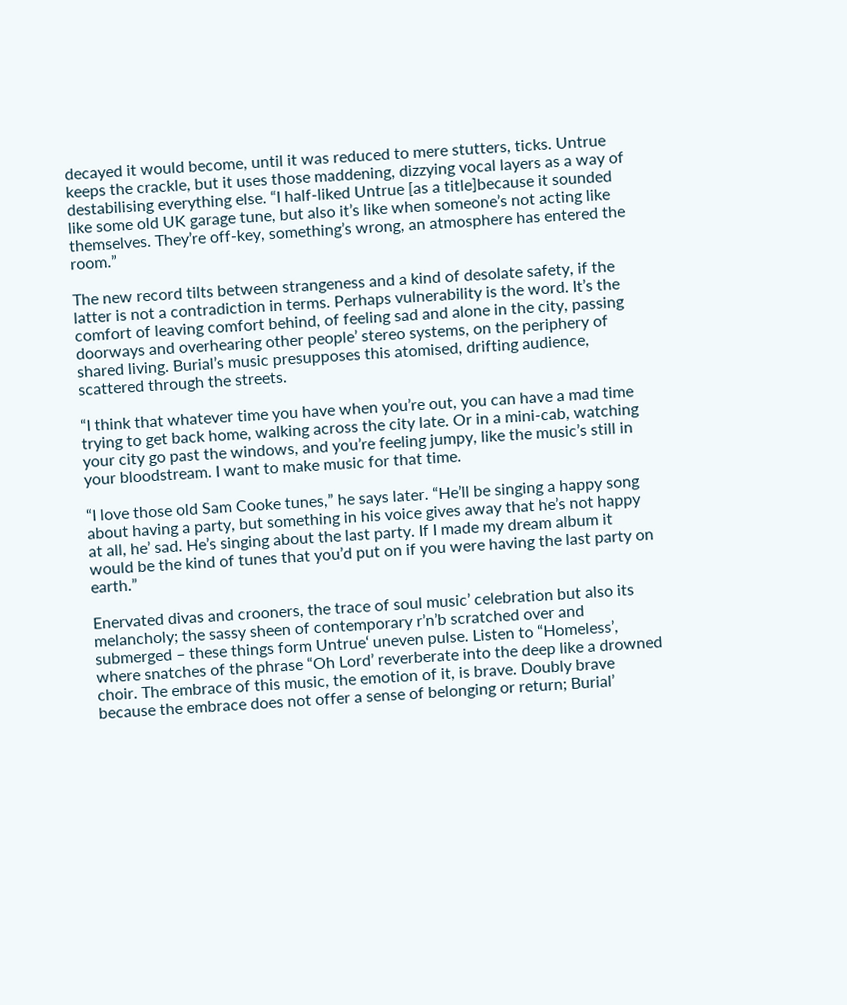decayed it would become, until it was reduced to mere stutters, ticks. Untrue keeps the crackle, but it uses those maddening, dizzying vocal layers as a way of destabilising everything else. “I half-liked Untrue [as a title]because it sounded like some old UK garage tune, but also it’s like when someone’s not acting like themselves. They’re off-key, something’s wrong, an atmosphere has entered the room.”

The new record tilts between strangeness and a kind of desolate safety, if the latter is not a contradiction in terms. Perhaps vulnerability is the word. It’s the comfort of leaving comfort behind, of feeling sad and alone in the city, passing doorways and overhearing other people’ stereo systems, on the periphery of shared living. Burial’s music presupposes this atomised, drifting audience, scattered through the streets.

“I think that whatever time you have when you’re out, you can have a mad time trying to get back home, walking across the city late. Or in a mini-cab, watching your city go past the windows, and you’re feeling jumpy, like the music’s still in your bloodstream. I want to make music for that time.

“I love those old Sam Cooke tunes,” he says later. “He’ll be singing a happy song about having a party, but something in his voice gives away that he’s not happy at all, he’ sad. He’s singing about the last party. If I made my dream album it would be the kind of tunes that you’d put on if you were having the last party on earth.”

Enervated divas and crooners, the trace of soul music’ celebration but also its melancholy; the sassy sheen of contemporary r’n’b scratched over and submerged – these things form Untrue‘ uneven pulse. Listen to “Homeless’, where snatches of the phrase “Oh Lord’ reverberate into the deep like a drowned choir. The embrace of this music, the emotion of it, is brave. Doubly brave because the embrace does not offer a sense of belonging or return; Burial’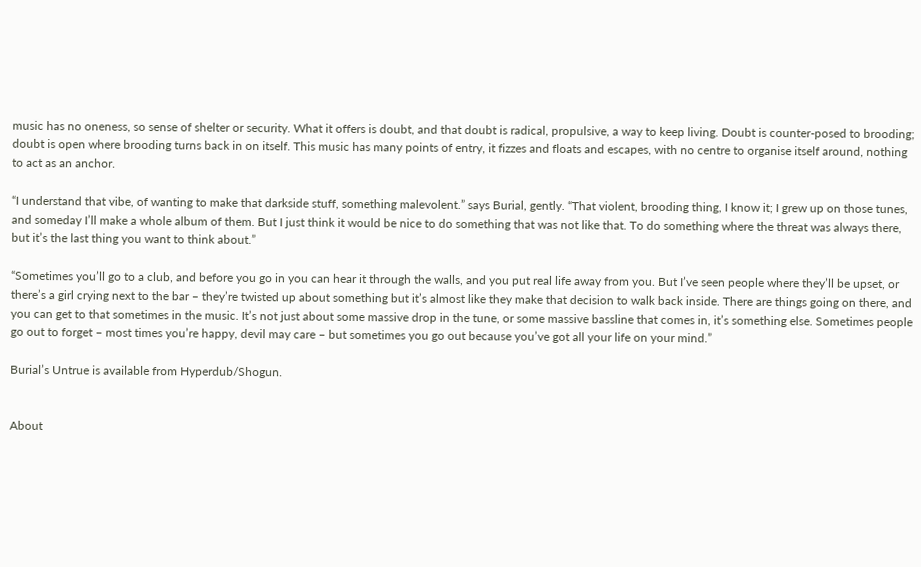music has no oneness, so sense of shelter or security. What it offers is doubt, and that doubt is radical, propulsive, a way to keep living. Doubt is counter-posed to brooding; doubt is open where brooding turns back in on itself. This music has many points of entry, it fizzes and floats and escapes, with no centre to organise itself around, nothing to act as an anchor.

“I understand that vibe, of wanting to make that darkside stuff, something malevolent.” says Burial, gently. “That violent, brooding thing, I know it; I grew up on those tunes, and someday I’ll make a whole album of them. But I just think it would be nice to do something that was not like that. To do something where the threat was always there, but it’s the last thing you want to think about.”

“Sometimes you’ll go to a club, and before you go in you can hear it through the walls, and you put real life away from you. But I’ve seen people where they’ll be upset, or there’s a girl crying next to the bar – they’re twisted up about something but it’s almost like they make that decision to walk back inside. There are things going on there, and you can get to that sometimes in the music. It’s not just about some massive drop in the tune, or some massive bassline that comes in, it’s something else. Sometimes people go out to forget – most times you’re happy, devil may care – but sometimes you go out because you’ve got all your life on your mind.”

Burial’s Untrue is available from Hyperdub/Shogun.


About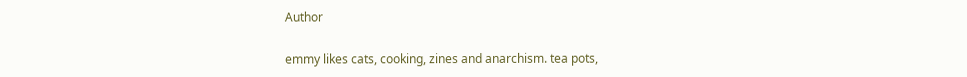Author

emmy likes cats, cooking, zines and anarchism. tea pots,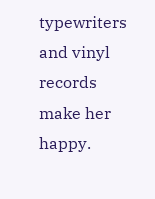typewriters and vinyl records make her happy.